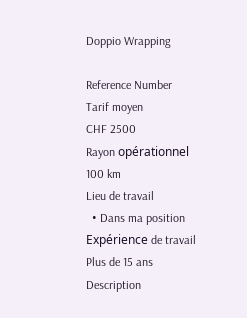Doppio Wrapping

Reference Number
Tarif moyen
CHF 2500
Rayon opérationnel
100 km
Lieu de travail
  • Dans ma position
Expérience de travail
Plus de 15 ans
Description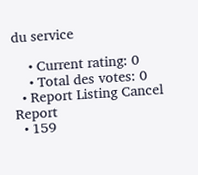du service

    • Current rating: 0
    • Total des votes: 0
  • Report Listing Cancel Report
  • 159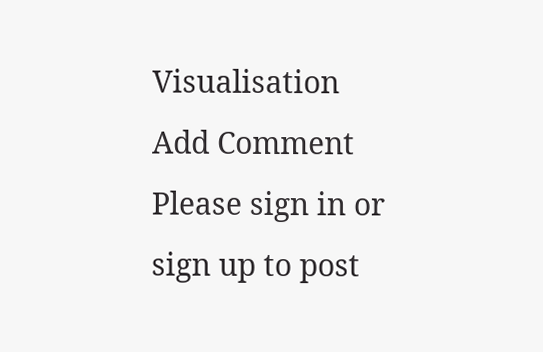Visualisation
Add Comment
Please sign in or sign up to post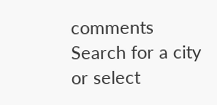comments
Search for a city or select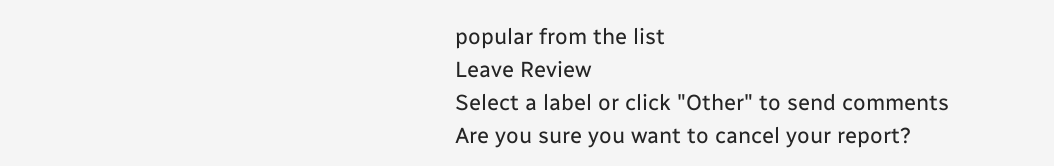popular from the list
Leave Review
Select a label or click "Other" to send comments
Are you sure you want to cancel your report?